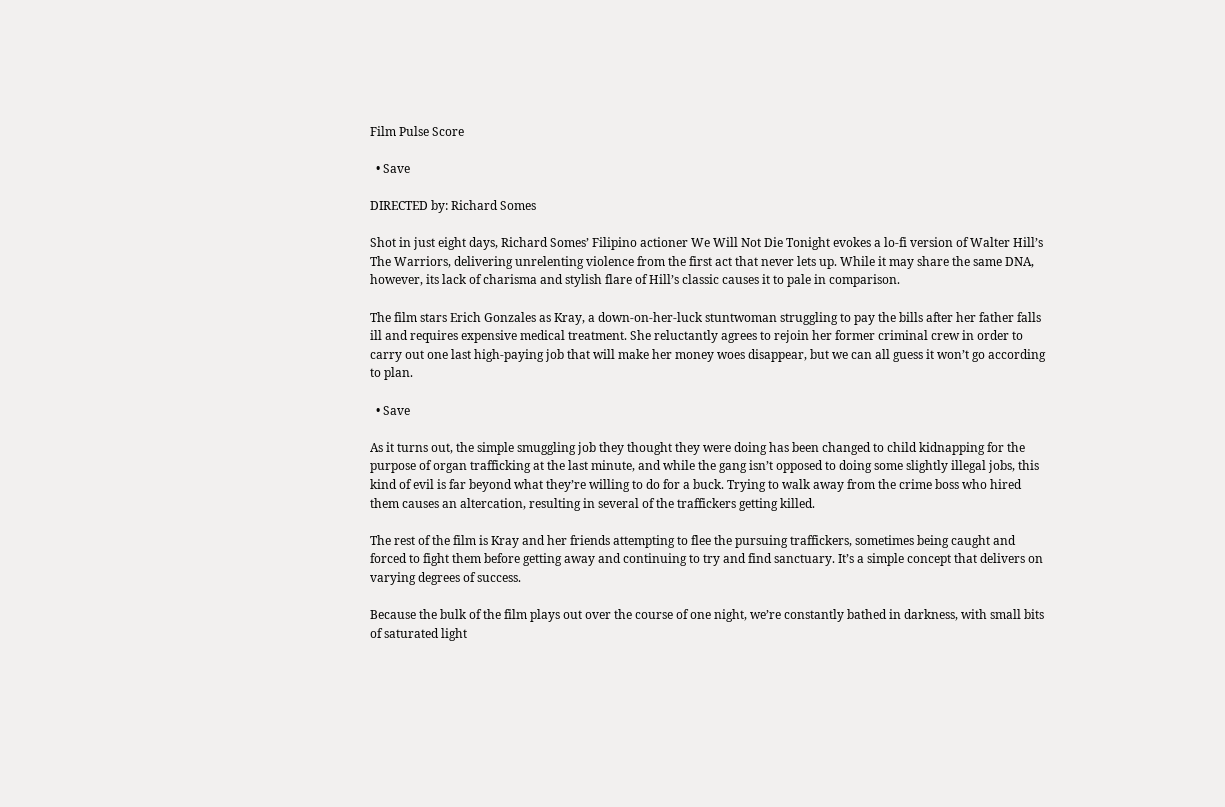Film Pulse Score

  • Save

DIRECTED by: Richard Somes

Shot in just eight days, Richard Somes’ Filipino actioner We Will Not Die Tonight evokes a lo-fi version of Walter Hill’s The Warriors, delivering unrelenting violence from the first act that never lets up. While it may share the same DNA, however, its lack of charisma and stylish flare of Hill’s classic causes it to pale in comparison.

The film stars Erich Gonzales as Kray, a down-on-her-luck stuntwoman struggling to pay the bills after her father falls ill and requires expensive medical treatment. She reluctantly agrees to rejoin her former criminal crew in order to carry out one last high-paying job that will make her money woes disappear, but we can all guess it won’t go according to plan.

  • Save

As it turns out, the simple smuggling job they thought they were doing has been changed to child kidnapping for the purpose of organ trafficking at the last minute, and while the gang isn’t opposed to doing some slightly illegal jobs, this kind of evil is far beyond what they’re willing to do for a buck. Trying to walk away from the crime boss who hired them causes an altercation, resulting in several of the traffickers getting killed.

The rest of the film is Kray and her friends attempting to flee the pursuing traffickers, sometimes being caught and forced to fight them before getting away and continuing to try and find sanctuary. It’s a simple concept that delivers on varying degrees of success.

Because the bulk of the film plays out over the course of one night, we’re constantly bathed in darkness, with small bits of saturated light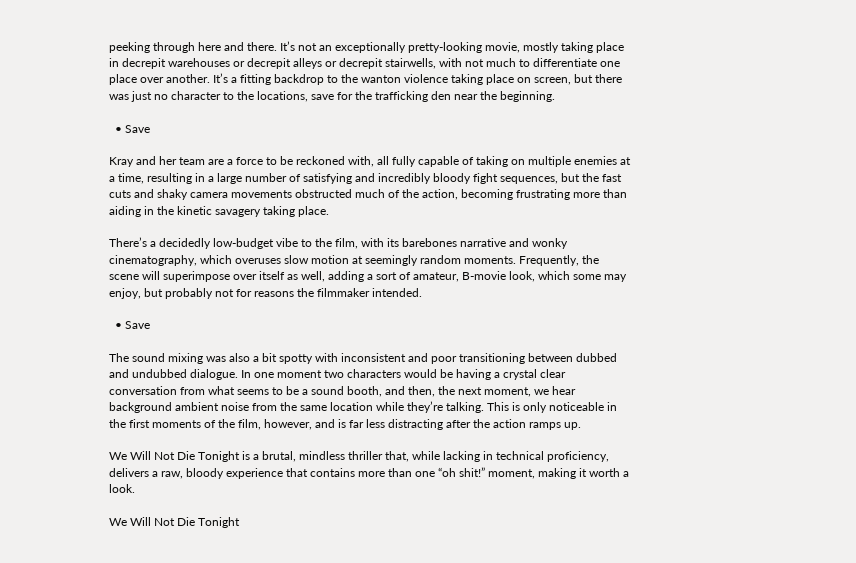peeking through here and there. It’s not an exceptionally pretty-looking movie, mostly taking place in decrepit warehouses or decrepit alleys or decrepit stairwells, with not much to differentiate one place over another. It’s a fitting backdrop to the wanton violence taking place on screen, but there was just no character to the locations, save for the trafficking den near the beginning.

  • Save

Kray and her team are a force to be reckoned with, all fully capable of taking on multiple enemies at a time, resulting in a large number of satisfying and incredibly bloody fight sequences, but the fast cuts and shaky camera movements obstructed much of the action, becoming frustrating more than aiding in the kinetic savagery taking place.

There’s a decidedly low-budget vibe to the film, with its barebones narrative and wonky cinematography, which overuses slow motion at seemingly random moments. Frequently, the scene will superimpose over itself as well, adding a sort of amateur, B-movie look, which some may enjoy, but probably not for reasons the filmmaker intended.

  • Save

The sound mixing was also a bit spotty with inconsistent and poor transitioning between dubbed and undubbed dialogue. In one moment two characters would be having a crystal clear conversation from what seems to be a sound booth, and then, the next moment, we hear background ambient noise from the same location while they’re talking. This is only noticeable in the first moments of the film, however, and is far less distracting after the action ramps up.

We Will Not Die Tonight is a brutal, mindless thriller that, while lacking in technical proficiency, delivers a raw, bloody experience that contains more than one “oh shit!” moment, making it worth a look.

We Will Not Die Tonight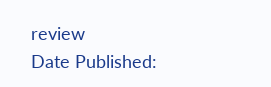review
Date Published: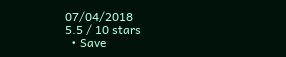07/04/2018
5.5 / 10 stars
  • Save